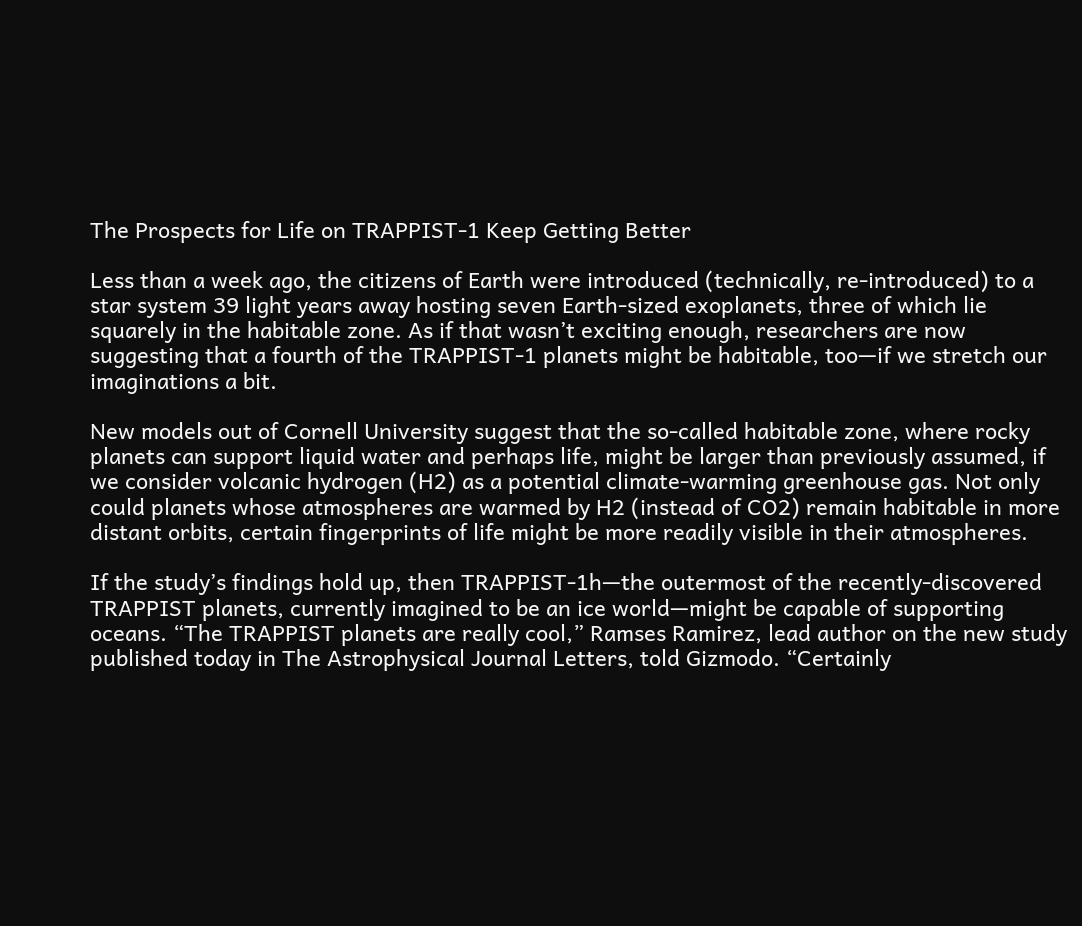The Prospects for Life on TRAPPIST-1 Keep Getting Better

Less than a week ago, the citizens of Earth were introduced (technically, re-introduced) to a star system 39 light years away hosting seven Earth-sized exoplanets, three of which lie squarely in the habitable zone. As if that wasn’t exciting enough, researchers are now suggesting that a fourth of the TRAPPIST-1 planets might be habitable, too—if we stretch our imaginations a bit.

New models out of Cornell University suggest that the so-called habitable zone, where rocky planets can support liquid water and perhaps life, might be larger than previously assumed, if we consider volcanic hydrogen (H2) as a potential climate-warming greenhouse gas. Not only could planets whose atmospheres are warmed by H2 (instead of CO2) remain habitable in more distant orbits, certain fingerprints of life might be more readily visible in their atmospheres.

If the study’s findings hold up, then TRAPPIST-1h—the outermost of the recently-discovered TRAPPIST planets, currently imagined to be an ice world—might be capable of supporting oceans. “The TRAPPIST planets are really cool,” Ramses Ramirez, lead author on the new study published today in The Astrophysical Journal Letters, told Gizmodo. “Certainly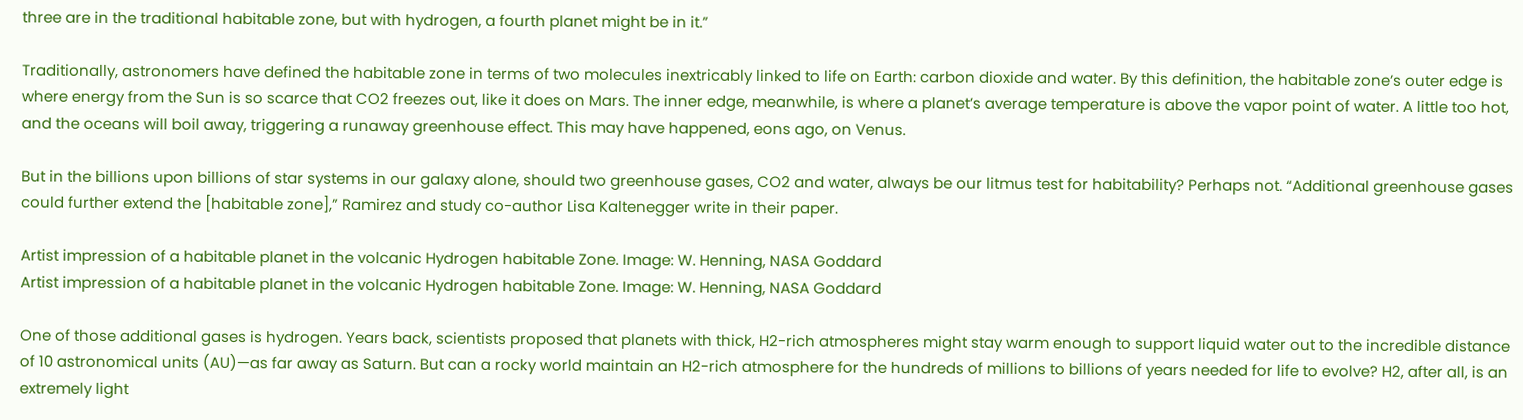three are in the traditional habitable zone, but with hydrogen, a fourth planet might be in it.”

Traditionally, astronomers have defined the habitable zone in terms of two molecules inextricably linked to life on Earth: carbon dioxide and water. By this definition, the habitable zone’s outer edge is where energy from the Sun is so scarce that CO2 freezes out, like it does on Mars. The inner edge, meanwhile, is where a planet’s average temperature is above the vapor point of water. A little too hot, and the oceans will boil away, triggering a runaway greenhouse effect. This may have happened, eons ago, on Venus.

But in the billions upon billions of star systems in our galaxy alone, should two greenhouse gases, CO2 and water, always be our litmus test for habitability? Perhaps not. “Additional greenhouse gases could further extend the [habitable zone],” Ramirez and study co-author Lisa Kaltenegger write in their paper.

Artist impression of a habitable planet in the volcanic Hydrogen habitable Zone. Image: W. Henning, NASA Goddard
Artist impression of a habitable planet in the volcanic Hydrogen habitable Zone. Image: W. Henning, NASA Goddard

One of those additional gases is hydrogen. Years back, scientists proposed that planets with thick, H2-rich atmospheres might stay warm enough to support liquid water out to the incredible distance of 10 astronomical units (AU)—as far away as Saturn. But can a rocky world maintain an H2-rich atmosphere for the hundreds of millions to billions of years needed for life to evolve? H2, after all, is an extremely light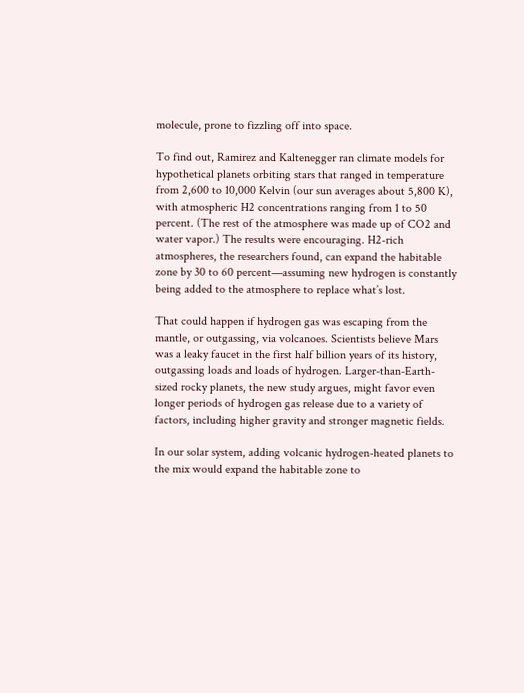molecule, prone to fizzling off into space.

To find out, Ramirez and Kaltenegger ran climate models for hypothetical planets orbiting stars that ranged in temperature from 2,600 to 10,000 Kelvin (our sun averages about 5,800 K), with atmospheric H2 concentrations ranging from 1 to 50 percent. (The rest of the atmosphere was made up of CO2 and water vapor.) The results were encouraging. H2-rich atmospheres, the researchers found, can expand the habitable zone by 30 to 60 percent—assuming new hydrogen is constantly being added to the atmosphere to replace what’s lost.

That could happen if hydrogen gas was escaping from the mantle, or outgassing, via volcanoes. Scientists believe Mars was a leaky faucet in the first half billion years of its history, outgassing loads and loads of hydrogen. Larger-than-Earth-sized rocky planets, the new study argues, might favor even longer periods of hydrogen gas release due to a variety of factors, including higher gravity and stronger magnetic fields.

In our solar system, adding volcanic hydrogen-heated planets to the mix would expand the habitable zone to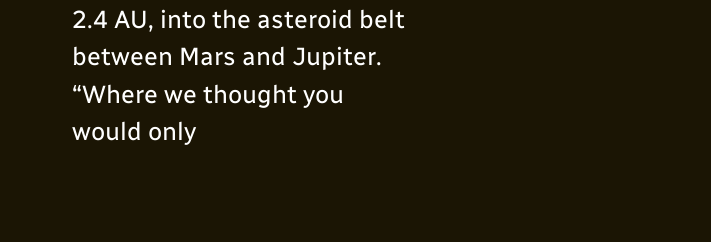2.4 AU, into the asteroid belt between Mars and Jupiter. “Where we thought you would only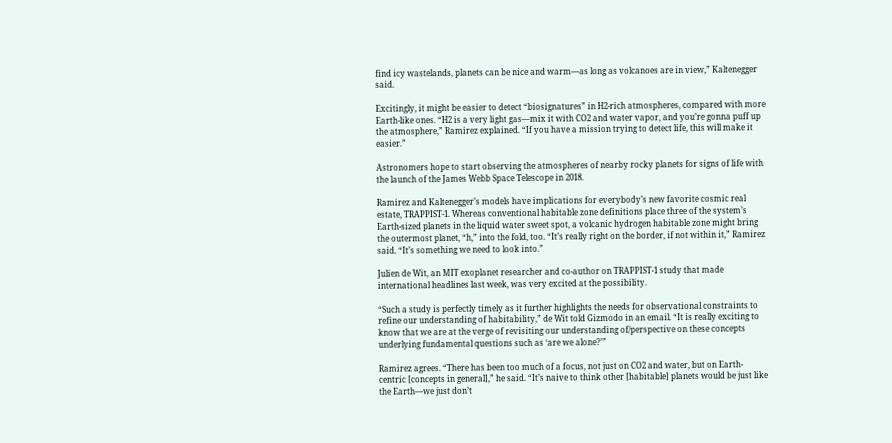find icy wastelands, planets can be nice and warm—as long as volcanoes are in view,” Kaltenegger said.

Excitingly, it might be easier to detect “biosignatures” in H2-rich atmospheres, compared with more Earth-like ones. “H2 is a very light gas—mix it with CO2 and water vapor, and you’re gonna puff up the atmosphere,” Ramirez explained. “If you have a mission trying to detect life, this will make it easier.”

Astronomers hope to start observing the atmospheres of nearby rocky planets for signs of life with the launch of the James Webb Space Telescope in 2018.

Ramirez and Kaltenegger’s models have implications for everybody’s new favorite cosmic real estate, TRAPPIST-1. Whereas conventional habitable zone definitions place three of the system’s Earth-sized planets in the liquid water sweet spot, a volcanic hydrogen habitable zone might bring the outermost planet, “h,” into the fold, too. “It’s really right on the border, if not within it,” Ramirez said. “It’s something we need to look into.”

Julien de Wit, an MIT exoplanet researcher and co-author on TRAPPIST-1 study that made international headlines last week, was very excited at the possibility.

“Such a study is perfectly timely as it further highlights the needs for observational constraints to refine our understanding of habitability,” de Wit told Gizmodo in an email. “It is really exciting to know that we are at the verge of revisiting our understanding of/perspective on these concepts underlying fundamental questions such as ‘are we alone?’”

Ramirez agrees. “There has been too much of a focus, not just on CO2 and water, but on Earth-centric [concepts in general],” he said. “It’s naive to think other [habitable] planets would be just like the Earth—we just don’t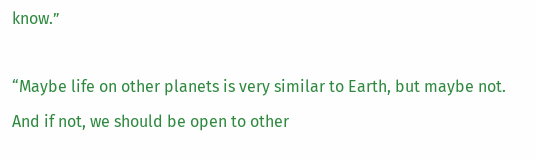know.”

“Maybe life on other planets is very similar to Earth, but maybe not. And if not, we should be open to other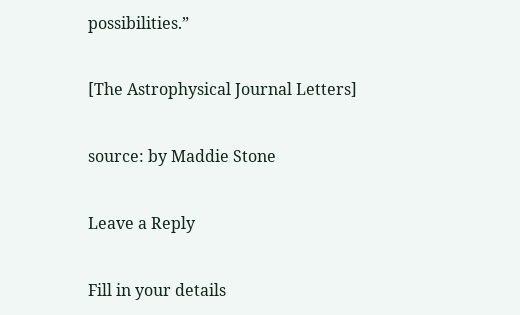possibilities.”

[The Astrophysical Journal Letters]

source: by Maddie Stone

Leave a Reply

Fill in your details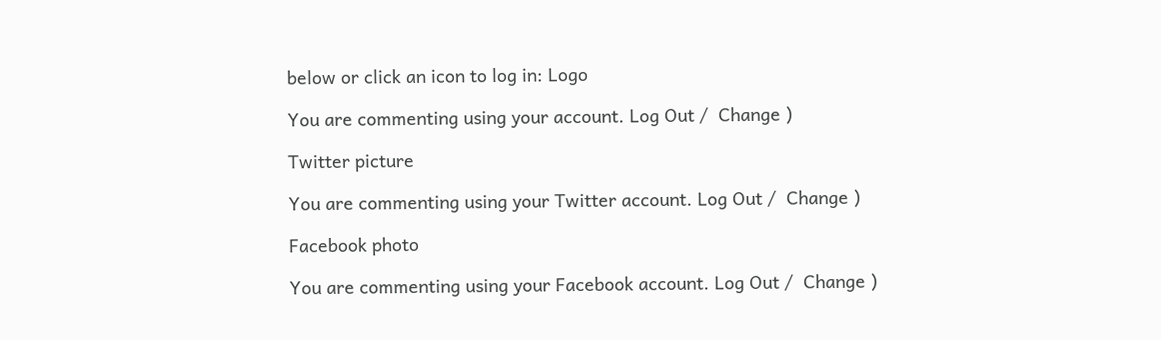below or click an icon to log in: Logo

You are commenting using your account. Log Out /  Change )

Twitter picture

You are commenting using your Twitter account. Log Out /  Change )

Facebook photo

You are commenting using your Facebook account. Log Out /  Change )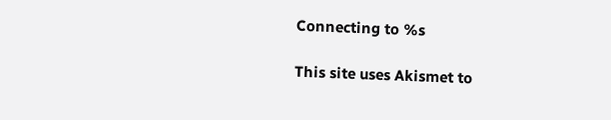Connecting to %s

This site uses Akismet to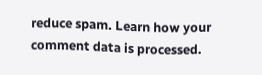reduce spam. Learn how your comment data is processed.